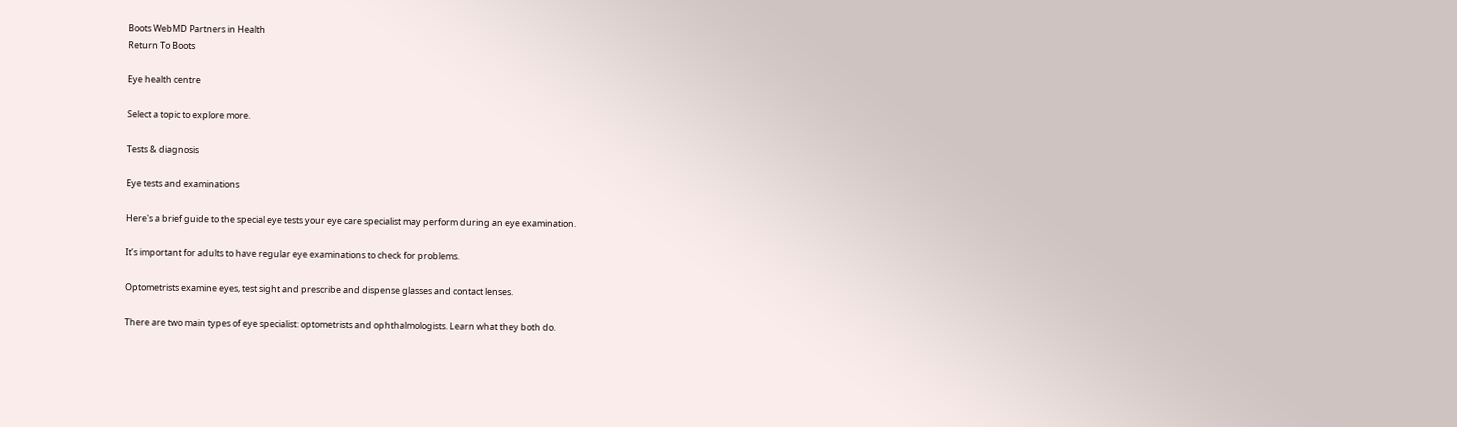Boots WebMD Partners in Health
Return To Boots

Eye health centre

Select a topic to explore more.

Tests & diagnosis

Eye tests and examinations

Here's a brief guide to the special eye tests your eye care specialist may perform during an eye examination.

It’s important for adults to have regular eye examinations to check for problems.

Optometrists examine eyes, test sight and prescribe and dispense glasses and contact lenses.

There are two main types of eye specialist: optometrists and ophthalmologists. Learn what they both do.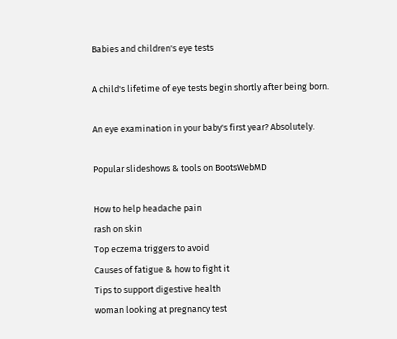Babies and children's eye tests

A child's lifetime of eye tests begin shortly after being born.

An eye examination in your baby's first year? Absolutely.

Popular slideshows & tools on BootsWebMD

How to help headache pain
rash on skin
Top eczema triggers to avoid
Causes of fatigue & how to fight it
Tips to support digestive health
woman looking at pregnancy test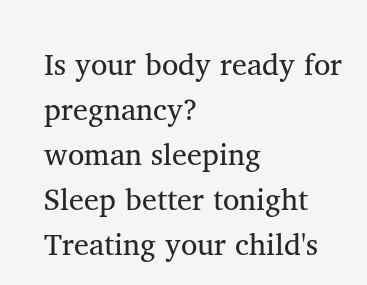Is your body ready for pregnancy?
woman sleeping
Sleep better tonight
Treating your child's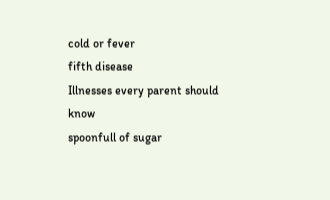cold or fever
fifth disease
Illnesses every parent should know
spoonfull of sugar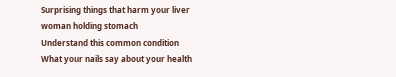Surprising things that harm your liver
woman holding stomach
Understand this common condition
What your nails say about your health